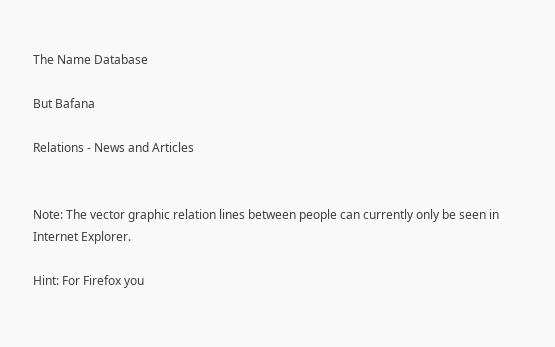The Name Database

But Bafana

Relations - News and Articles


Note: The vector graphic relation lines between people can currently only be seen in Internet Explorer.

Hint: For Firefox you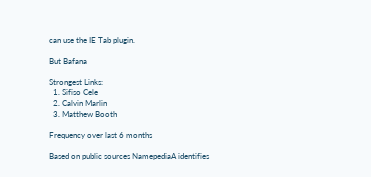can use the IE Tab plugin.

But Bafana

Strongest Links:
  1. Sifiso Cele
  2. Calvin Marlin
  3. Matthew Booth

Frequency over last 6 months

Based on public sources NamepediaA identifies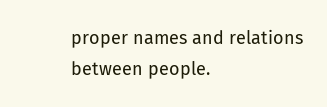proper names and relations between people.